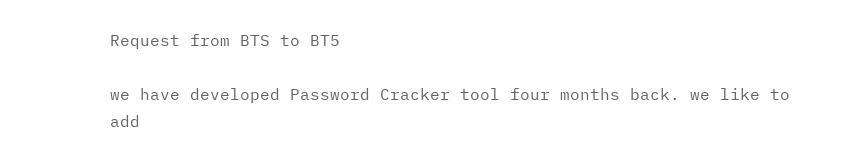Request from BTS to BT5

we have developed Password Cracker tool four months back. we like to add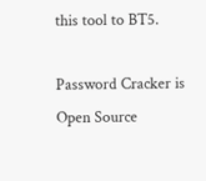this tool to BT5.

Password Cracker is Open Source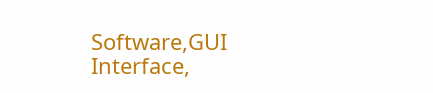Software,GUI Interface,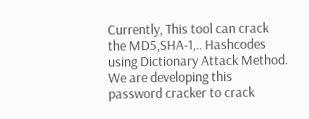Currently, This tool can crack the MD5,SHA-1,.. Hashcodes using Dictionary Attack Method. We are developing this password cracker to crack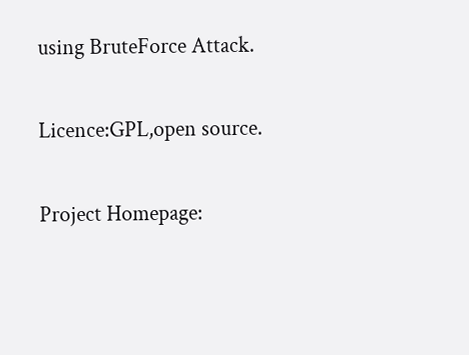using BruteForce Attack.

Licence:GPL,open source.

Project Homepage: